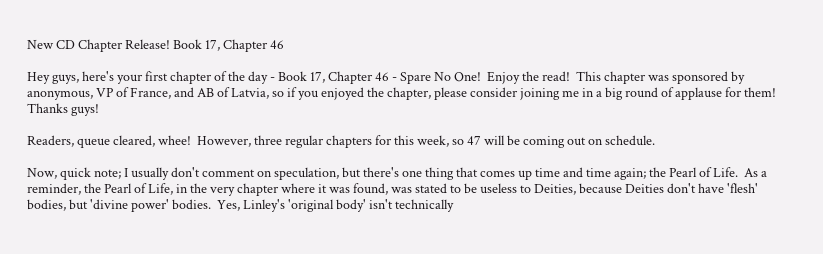New CD Chapter Release! Book 17, Chapter 46

Hey guys, here's your first chapter of the day - Book 17, Chapter 46 - Spare No One!  Enjoy the read!  This chapter was sponsored by anonymous, VP of France, and AB of Latvia, so if you enjoyed the chapter, please consider joining me in a big round of applause for them!  Thanks guys!

Readers, queue cleared, whee!  However, three regular chapters for this week, so 47 will be coming out on schedule.

Now, quick note; I usually don't comment on speculation, but there's one thing that comes up time and time again; the Pearl of Life.  As a reminder, the Pearl of Life, in the very chapter where it was found, was stated to be useless to Deities, because Deities don't have 'flesh' bodies, but 'divine power' bodies.  Yes, Linley's 'original body' isn't technically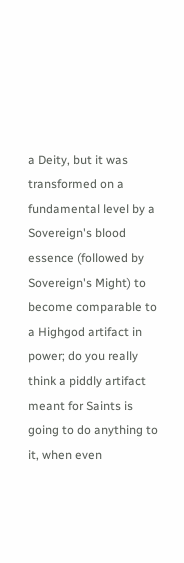a Deity, but it was transformed on a fundamental level by a Sovereign's blood essence (followed by Sovereign's Might) to become comparable to a Highgod artifact in power; do you really think a piddly artifact meant for Saints is going to do anything to it, when even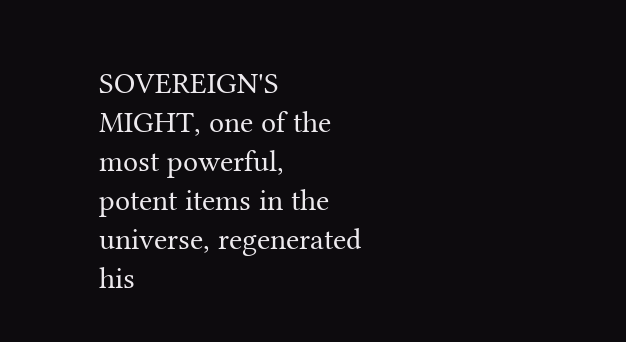SOVEREIGN'S MIGHT, one of the most powerful, potent items in the universe, regenerated his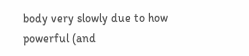body very slowly due to how powerful (and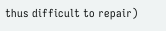thus difficult to repair)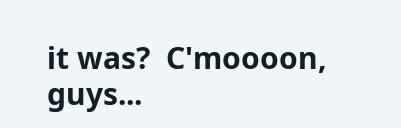it was?  C'moooon, guys...